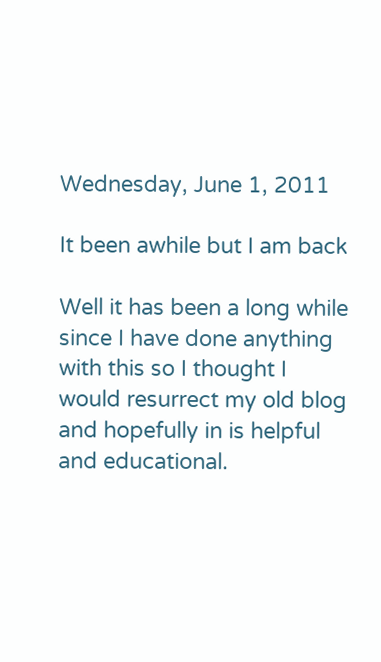Wednesday, June 1, 2011

It been awhile but I am back

Well it has been a long while since I have done anything with this so I thought I would resurrect my old blog and hopefully in is helpful and educational.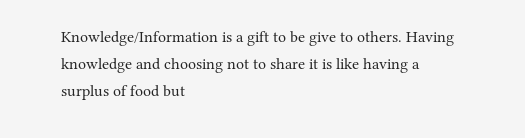Knowledge/Information is a gift to be give to others. Having knowledge and choosing not to share it is like having a surplus of food but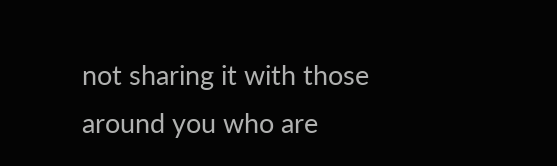not sharing it with those around you who are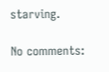starving.

No comments: